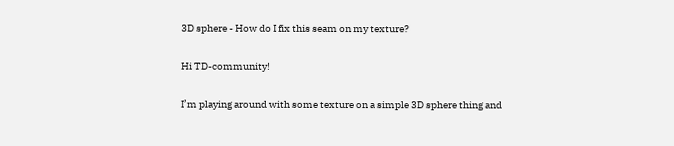3D sphere - How do I fix this seam on my texture?

Hi TD-community!

I’m playing around with some texture on a simple 3D sphere thing and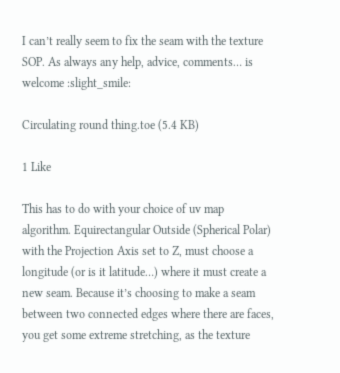I can’t really seem to fix the seam with the texture SOP. As always any help, advice, comments… is welcome :slight_smile:

Circulating round thing.toe (5.4 KB)

1 Like

This has to do with your choice of uv map algorithm. Equirectangular Outside (Spherical Polar) with the Projection Axis set to Z, must choose a longitude (or is it latitude…) where it must create a new seam. Because it’s choosing to make a seam between two connected edges where there are faces, you get some extreme stretching, as the texture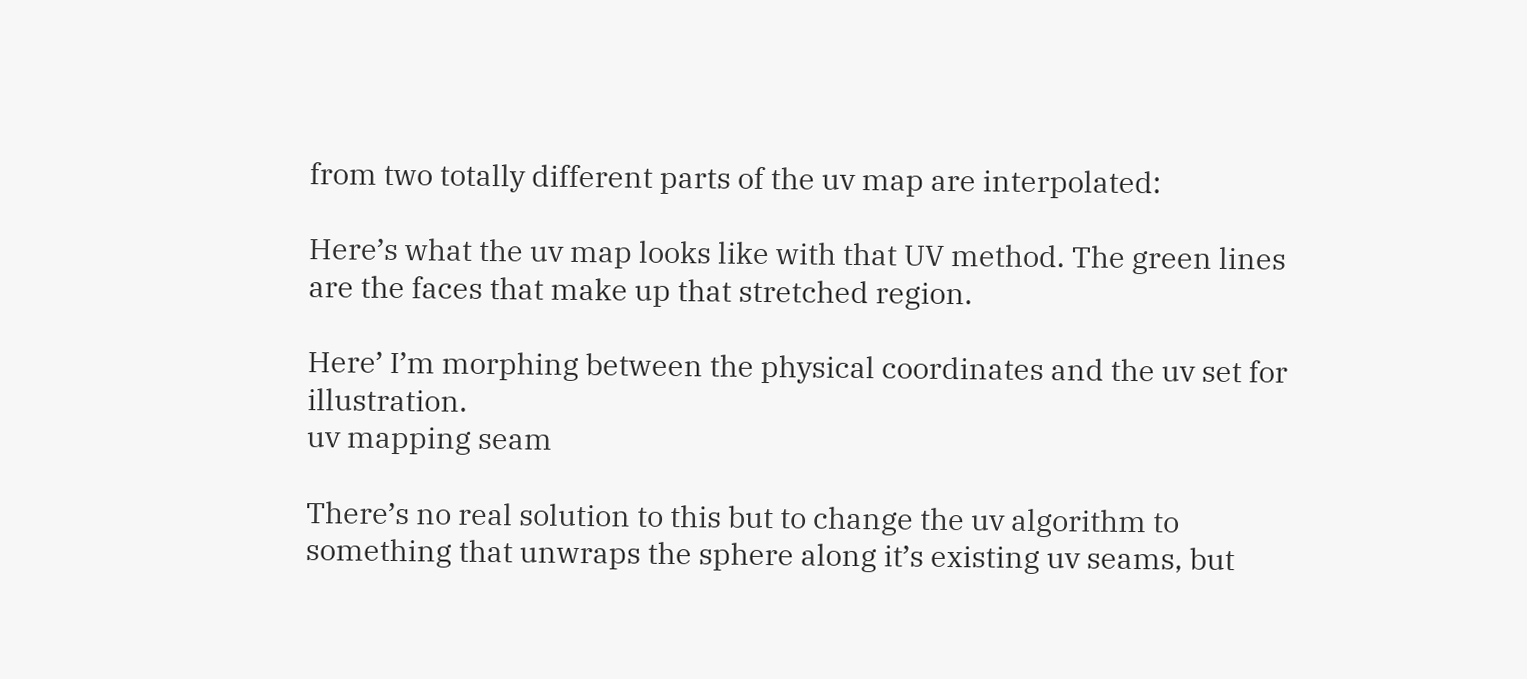from two totally different parts of the uv map are interpolated:

Here’s what the uv map looks like with that UV method. The green lines are the faces that make up that stretched region.

Here’ I’m morphing between the physical coordinates and the uv set for illustration.
uv mapping seam

There’s no real solution to this but to change the uv algorithm to something that unwraps the sphere along it’s existing uv seams, but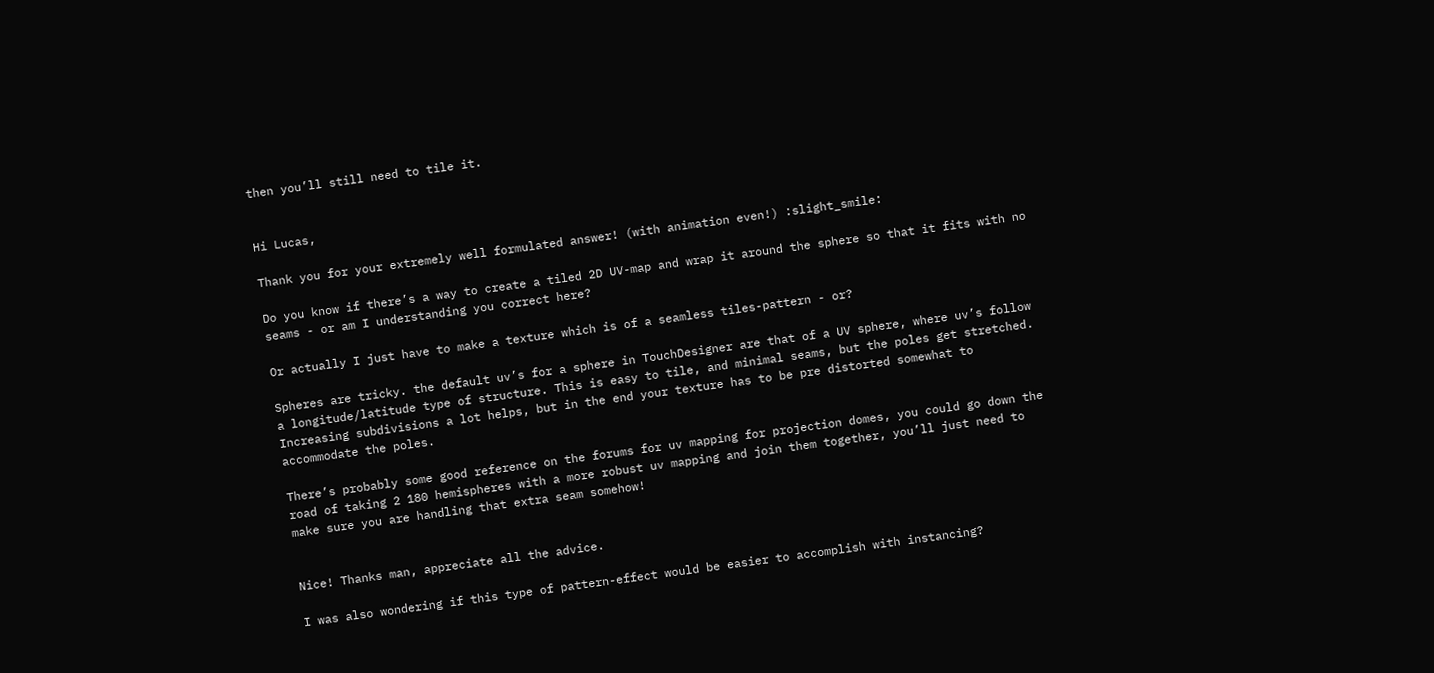then you’ll still need to tile it.


Hi Lucas,

Thank you for your extremely well formulated answer! (with animation even!) :slight_smile:

Do you know if there’s a way to create a tiled 2D UV-map and wrap it around the sphere so that it fits with no seams - or am I understanding you correct here?

Or actually I just have to make a texture which is of a seamless tiles-pattern - or?

Spheres are tricky. the default uv’s for a sphere in TouchDesigner are that of a UV sphere, where uv’s follow a longitude/latitude type of structure. This is easy to tile, and minimal seams, but the poles get stretched. Increasing subdivisions a lot helps, but in the end your texture has to be pre distorted somewhat to accommodate the poles.

There’s probably some good reference on the forums for uv mapping for projection domes, you could go down the road of taking 2 180 hemispheres with a more robust uv mapping and join them together, you’ll just need to make sure you are handling that extra seam somehow!


Nice! Thanks man, appreciate all the advice.

I was also wondering if this type of pattern-effect would be easier to accomplish with instancing?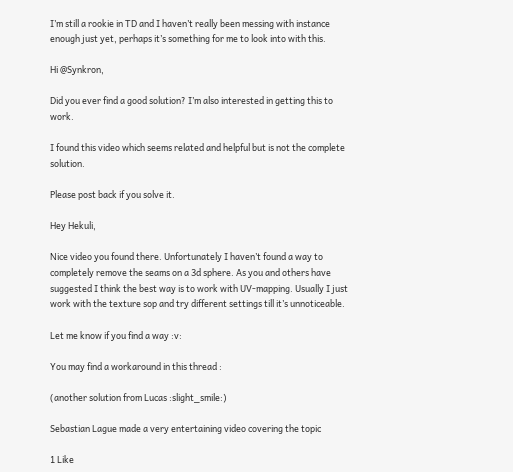I’m still a rookie in TD and I haven’t really been messing with instance enough just yet, perhaps it’s something for me to look into with this.

Hi @Synkron,

Did you ever find a good solution? I’m also interested in getting this to work.

I found this video which seems related and helpful but is not the complete solution.

Please post back if you solve it.

Hey Hekuli,

Nice video you found there. Unfortunately I haven’t found a way to completely remove the seams on a 3d sphere. As you and others have suggested I think the best way is to work with UV-mapping. Usually I just work with the texture sop and try different settings till it’s unnoticeable.

Let me know if you find a way :v:

You may find a workaround in this thread :

(another solution from Lucas :slight_smile:)

Sebastian Lague made a very entertaining video covering the topic

1 Like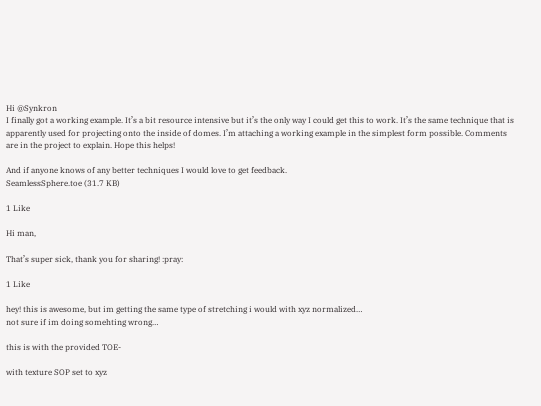Hi @Synkron
I finally got a working example. It’s a bit resource intensive but it’s the only way I could get this to work. It’s the same technique that is apparently used for projecting onto the inside of domes. I’m attaching a working example in the simplest form possible. Comments are in the project to explain. Hope this helps!

And if anyone knows of any better techniques I would love to get feedback.
SeamlessSphere.toe (31.7 KB)

1 Like

Hi man,

That’s super sick, thank you for sharing! :pray:

1 Like

hey! this is awesome, but im getting the same type of stretching i would with xyz normalized…
not sure if im doing somehting wrong…

this is with the provided TOE-

with texture SOP set to xyz